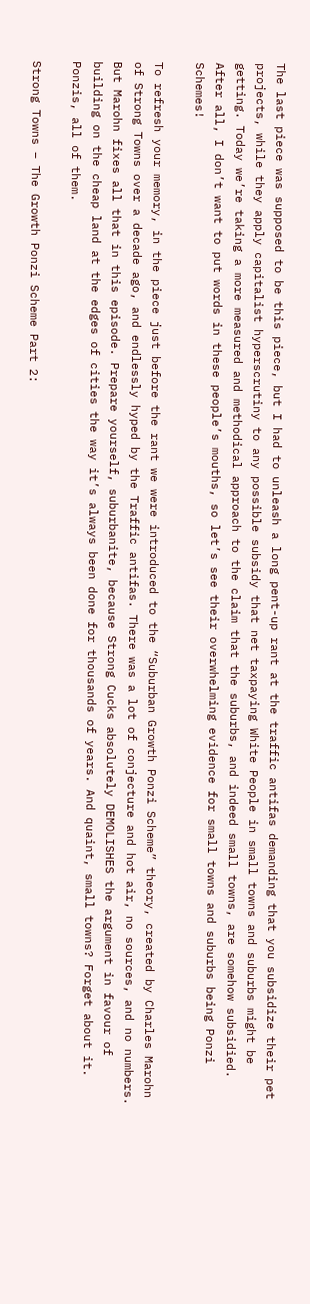The last piece was supposed to be this piece, but I had to unleash a long pent-up rant at the traffic antifas demanding that you subsidize their pet projects, while they apply capitalist hyperscrutiny to any possible subsidy that net taxpaying White People in small towns and suburbs might be getting. Today we’re taking a more measured and methodical approach to the claim that the suburbs, and indeed small towns, are somehow subsidied. After all, I don’t want to put words in these people’s mouths, so let’s see their overwhelming evidence for small towns and suburbs being Ponzi Schemes!

To refresh your memory, in the piece just before the rant we were introduced to the “Suburban Growth Ponzi Scheme” theory, created by Charles Marohn of Strong Towns over a decade ago, and endlessly hyped by the Traffic antifas. There was a lot of conjecture and hot air, no sources, and no numbers. But Marohn fixes all that in this episode. Prepare yourself, suburbanite, because Strong Cucks absolutely DEMOLISHES the argument in favour of building on the cheap land at the edges of cities the way it’s always been done for thousands of years. And quaint, small towns? Forget about it. Ponzis, all of them.

Strong Towns – The Growth Ponzi Scheme Part 2: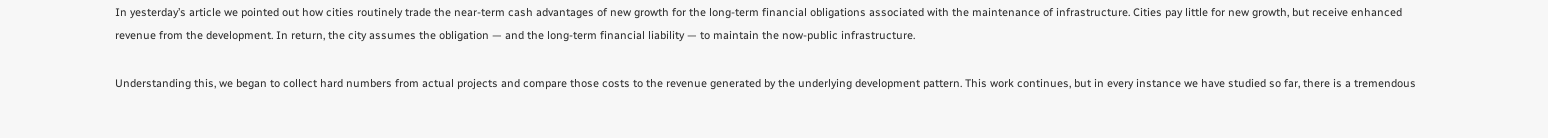In yesterday’s article we pointed out how cities routinely trade the near-term cash advantages of new growth for the long-term financial obligations associated with the maintenance of infrastructure. Cities pay little for new growth, but receive enhanced revenue from the development. In return, the city assumes the obligation — and the long-term financial liability — to maintain the now-public infrastructure.

Understanding this, we began to collect hard numbers from actual projects and compare those costs to the revenue generated by the underlying development pattern. This work continues, but in every instance we have studied so far, there is a tremendous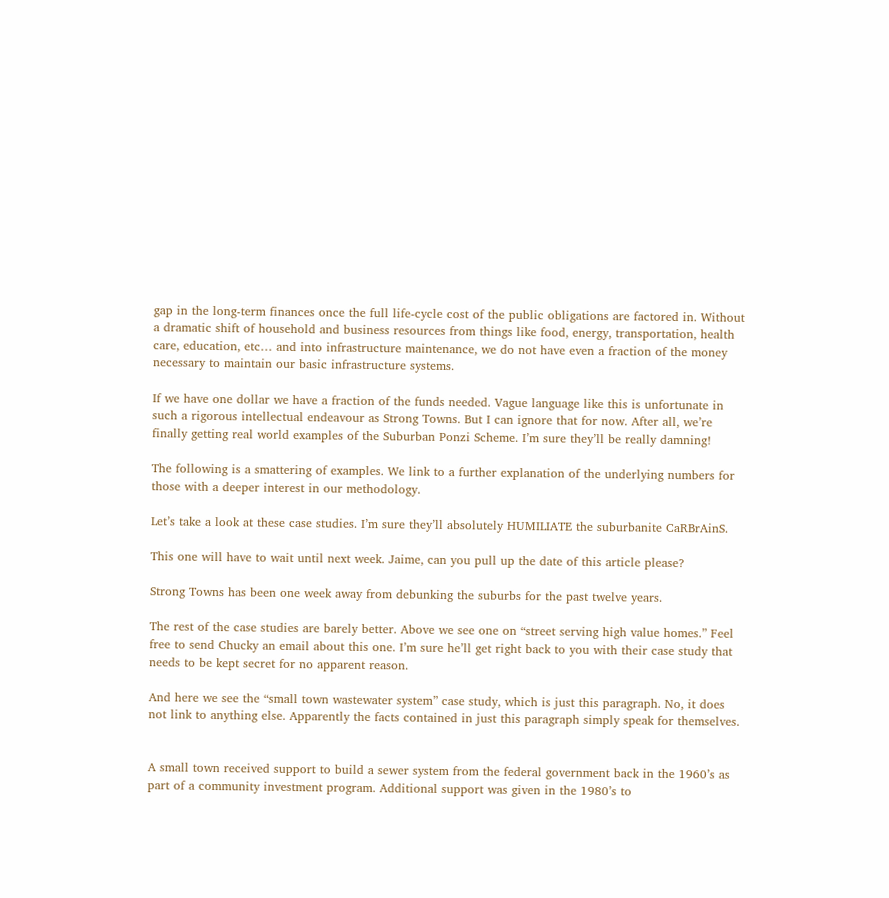gap in the long-term finances once the full life-cycle cost of the public obligations are factored in. Without a dramatic shift of household and business resources from things like food, energy, transportation, health care, education, etc… and into infrastructure maintenance, we do not have even a fraction of the money necessary to maintain our basic infrastructure systems.

If we have one dollar we have a fraction of the funds needed. Vague language like this is unfortunate in such a rigorous intellectual endeavour as Strong Towns. But I can ignore that for now. After all, we’re finally getting real world examples of the Suburban Ponzi Scheme. I’m sure they’ll be really damning!

The following is a smattering of examples. We link to a further explanation of the underlying numbers for those with a deeper interest in our methodology.

Let’s take a look at these case studies. I’m sure they’ll absolutely HUMILIATE the suburbanite CaRBrAinS.

This one will have to wait until next week. Jaime, can you pull up the date of this article please?

Strong Towns has been one week away from debunking the suburbs for the past twelve years.

The rest of the case studies are barely better. Above we see one on “street serving high value homes.” Feel free to send Chucky an email about this one. I’m sure he’ll get right back to you with their case study that needs to be kept secret for no apparent reason.

And here we see the “small town wastewater system” case study, which is just this paragraph. No, it does not link to anything else. Apparently the facts contained in just this paragraph simply speak for themselves.


A small town received support to build a sewer system from the federal government back in the 1960’s as part of a community investment program. Additional support was given in the 1980’s to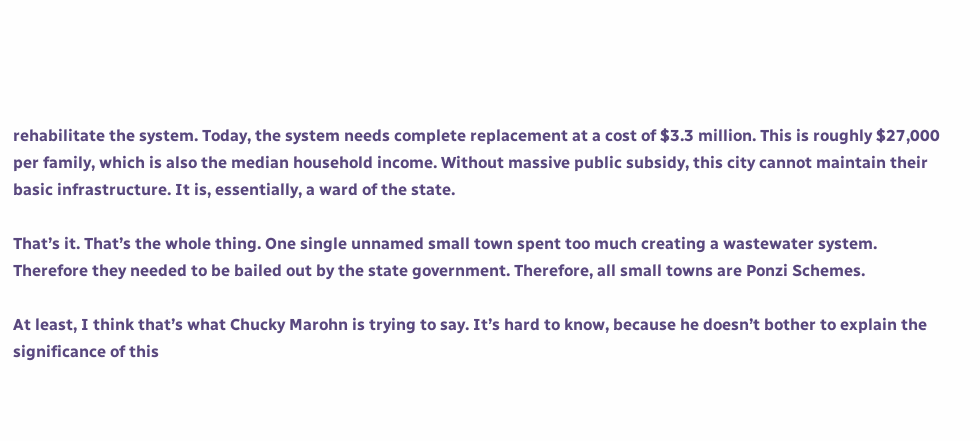rehabilitate the system. Today, the system needs complete replacement at a cost of $3.3 million. This is roughly $27,000 per family, which is also the median household income. Without massive public subsidy, this city cannot maintain their basic infrastructure. It is, essentially, a ward of the state.

That’s it. That’s the whole thing. One single unnamed small town spent too much creating a wastewater system. Therefore they needed to be bailed out by the state government. Therefore, all small towns are Ponzi Schemes.

At least, I think that’s what Chucky Marohn is trying to say. It’s hard to know, because he doesn’t bother to explain the significance of this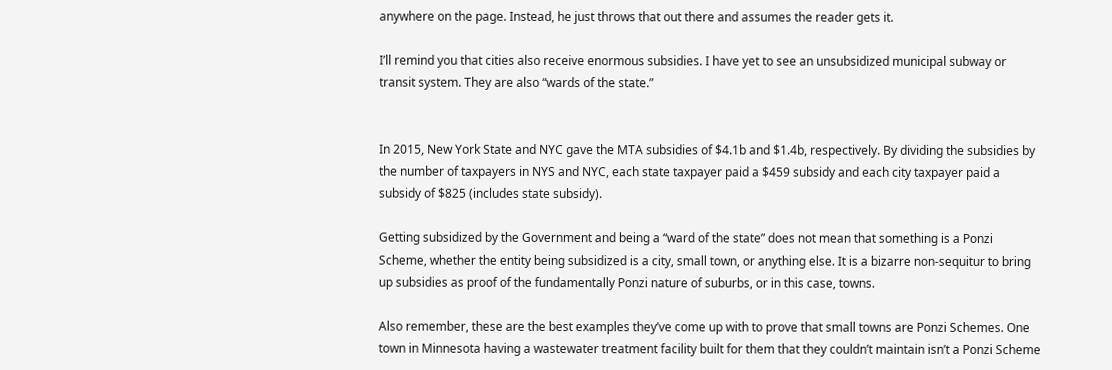anywhere on the page. Instead, he just throws that out there and assumes the reader gets it.

I’ll remind you that cities also receive enormous subsidies. I have yet to see an unsubsidized municipal subway or transit system. They are also “wards of the state.”


In 2015, New York State and NYC gave the MTA subsidies of $4.1b and $1.4b, respectively. By dividing the subsidies by the number of taxpayers in NYS and NYC, each state taxpayer paid a $459 subsidy and each city taxpayer paid a subsidy of $825 (includes state subsidy).

Getting subsidized by the Government and being a “ward of the state” does not mean that something is a Ponzi Scheme, whether the entity being subsidized is a city, small town, or anything else. It is a bizarre non-sequitur to bring up subsidies as proof of the fundamentally Ponzi nature of suburbs, or in this case, towns.

Also remember, these are the best examples they’ve come up with to prove that small towns are Ponzi Schemes. One town in Minnesota having a wastewater treatment facility built for them that they couldn’t maintain isn’t a Ponzi Scheme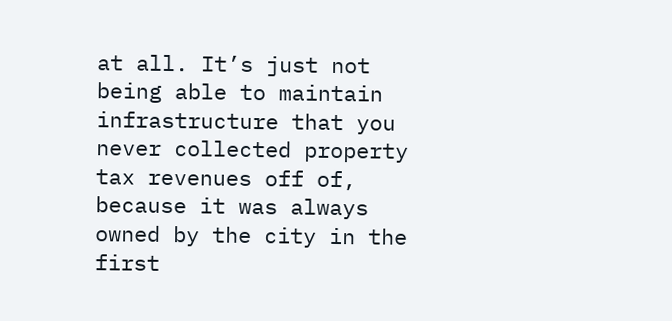at all. It’s just not being able to maintain infrastructure that you never collected property tax revenues off of, because it was always owned by the city in the first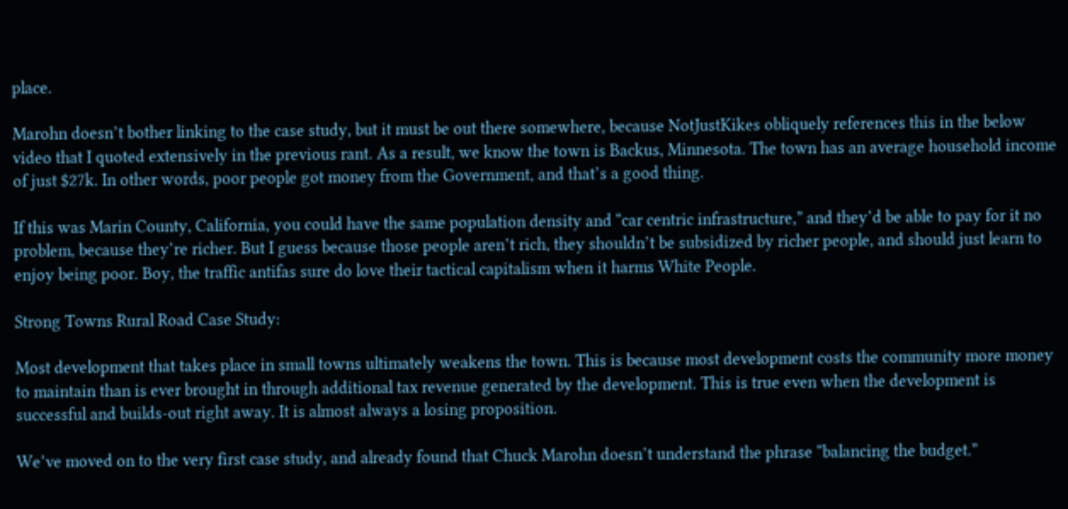place.

Marohn doesn’t bother linking to the case study, but it must be out there somewhere, because NotJustKikes obliquely references this in the below video that I quoted extensively in the previous rant. As a result, we know the town is Backus, Minnesota. The town has an average household income of just $27k. In other words, poor people got money from the Government, and that’s a good thing.

If this was Marin County, California, you could have the same population density and “car centric infrastructure,” and they’d be able to pay for it no problem, because they’re richer. But I guess because those people aren’t rich, they shouldn’t be subsidized by richer people, and should just learn to enjoy being poor. Boy, the traffic antifas sure do love their tactical capitalism when it harms White People.

Strong Towns Rural Road Case Study:

Most development that takes place in small towns ultimately weakens the town. This is because most development costs the community more money to maintain than is ever brought in through additional tax revenue generated by the development. This is true even when the development is successful and builds-out right away. It is almost always a losing proposition.

We’ve moved on to the very first case study, and already found that Chuck Marohn doesn’t understand the phrase “balancing the budget.”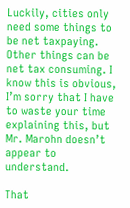Luckily, cities only need some things to be net taxpaying. Other things can be net tax consuming. I know this is obvious, I’m sorry that I have to waste your time explaining this, but Mr. Marohn doesn’t appear to understand.

That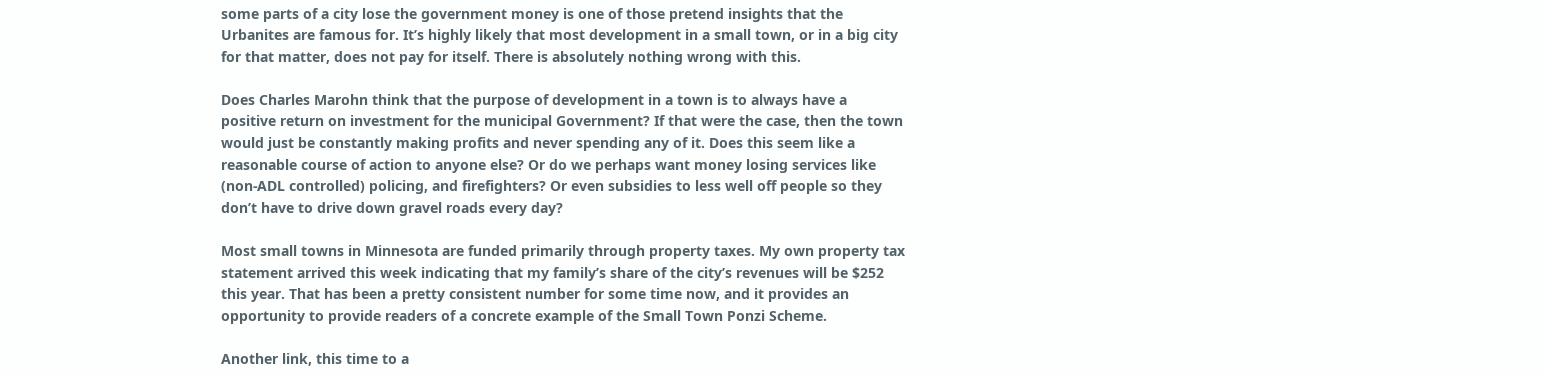some parts of a city lose the government money is one of those pretend insights that the Urbanites are famous for. It’s highly likely that most development in a small town, or in a big city for that matter, does not pay for itself. There is absolutely nothing wrong with this.

Does Charles Marohn think that the purpose of development in a town is to always have a positive return on investment for the municipal Government? If that were the case, then the town would just be constantly making profits and never spending any of it. Does this seem like a reasonable course of action to anyone else? Or do we perhaps want money losing services like (non-ADL controlled) policing, and firefighters? Or even subsidies to less well off people so they don’t have to drive down gravel roads every day?

Most small towns in Minnesota are funded primarily through property taxes. My own property tax statement arrived this week indicating that my family’s share of the city’s revenues will be $252 this year. That has been a pretty consistent number for some time now, and it provides an opportunity to provide readers of a concrete example of the Small Town Ponzi Scheme.

Another link, this time to a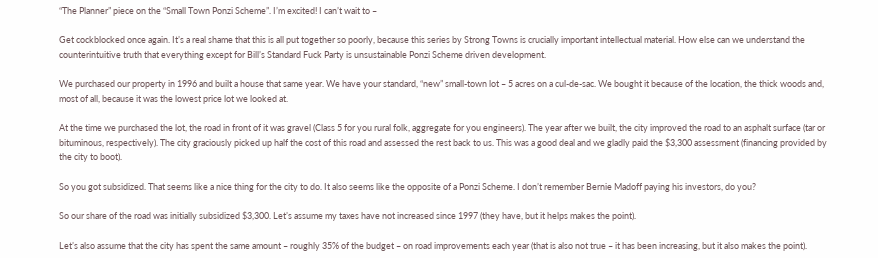“The Planner” piece on the “Small Town Ponzi Scheme”. I’m excited! I can’t wait to –

Get cockblocked once again. It’s a real shame that this is all put together so poorly, because this series by Strong Towns is crucially important intellectual material. How else can we understand the counterintuitive truth that everything except for Bill’s Standard Fuck Party is unsustainable Ponzi Scheme driven development.

We purchased our property in 1996 and built a house that same year. We have your standard, “new” small-town lot – 5 acres on a cul-de-sac. We bought it because of the location, the thick woods and, most of all, because it was the lowest price lot we looked at.

At the time we purchased the lot, the road in front of it was gravel (Class 5 for you rural folk, aggregate for you engineers). The year after we built, the city improved the road to an asphalt surface (tar or bituminous, respectively). The city graciously picked up half the cost of this road and assessed the rest back to us. This was a good deal and we gladly paid the $3,300 assessment (financing provided by the city to boot).

So you got subsidized. That seems like a nice thing for the city to do. It also seems like the opposite of a Ponzi Scheme. I don’t remember Bernie Madoff paying his investors, do you?

So our share of the road was initially subsidized $3,300. Let’s assume my taxes have not increased since 1997 (they have, but it helps makes the point).

Let’s also assume that the city has spent the same amount – roughly 35% of the budget – on road improvements each year (that is also not true – it has been increasing, but it also makes the point).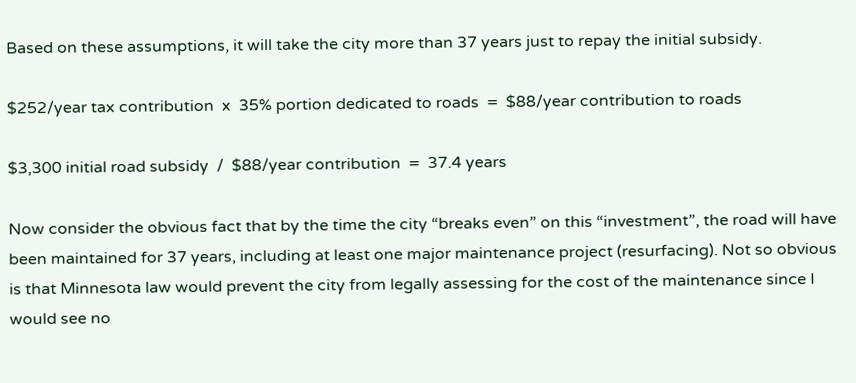Based on these assumptions, it will take the city more than 37 years just to repay the initial subsidy.

$252/year tax contribution  x  35% portion dedicated to roads  =  $88/year contribution to roads

$3,300 initial road subsidy  /  $88/year contribution  =  37.4 years

Now consider the obvious fact that by the time the city “breaks even” on this “investment”, the road will have been maintained for 37 years, including at least one major maintenance project (resurfacing). Not so obvious is that Minnesota law would prevent the city from legally assessing for the cost of the maintenance since I would see no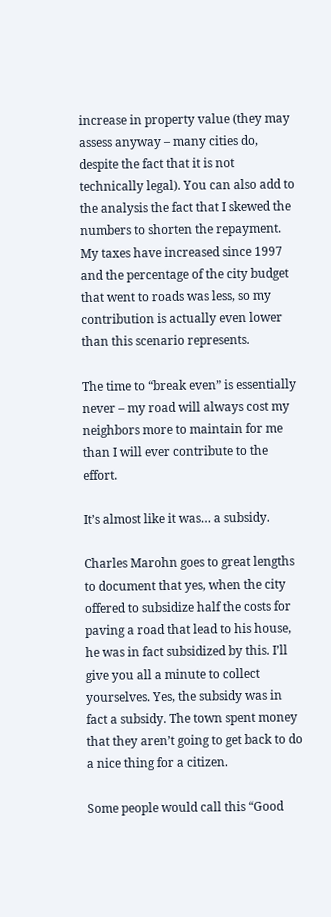increase in property value (they may assess anyway – many cities do, despite the fact that it is not technically legal). You can also add to the analysis the fact that I skewed the numbers to shorten the repayment. My taxes have increased since 1997 and the percentage of the city budget that went to roads was less, so my contribution is actually even lower than this scenario represents.

The time to “break even” is essentially never – my road will always cost my neighbors more to maintain for me than I will ever contribute to the effort.

It’s almost like it was… a subsidy.

Charles Marohn goes to great lengths to document that yes, when the city offered to subsidize half the costs for paving a road that lead to his house, he was in fact subsidized by this. I’ll give you all a minute to collect yourselves. Yes, the subsidy was in fact a subsidy. The town spent money that they aren’t going to get back to do a nice thing for a citizen.

Some people would call this “Good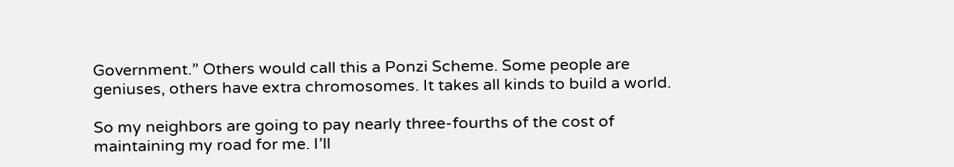Government.” Others would call this a Ponzi Scheme. Some people are geniuses, others have extra chromosomes. It takes all kinds to build a world.

So my neighbors are going to pay nearly three-fourths of the cost of maintaining my road for me. I’ll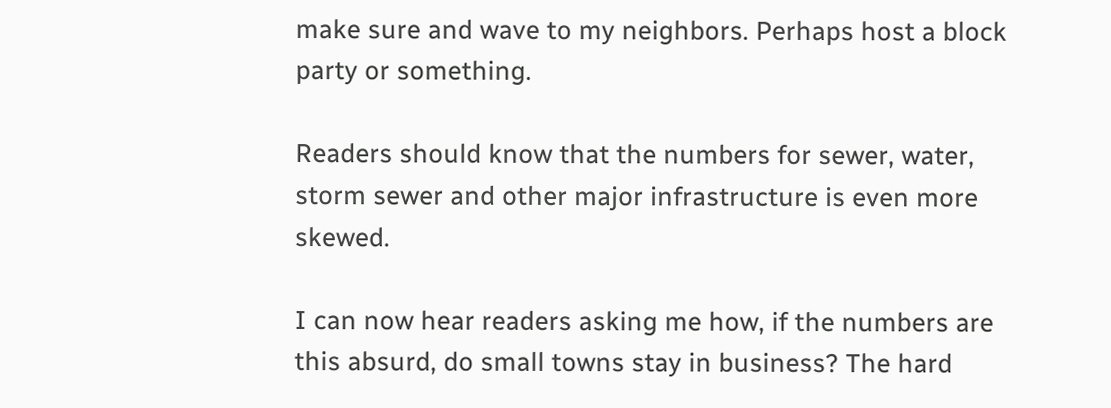make sure and wave to my neighbors. Perhaps host a block party or something.

Readers should know that the numbers for sewer, water, storm sewer and other major infrastructure is even more skewed.

I can now hear readers asking me how, if the numbers are this absurd, do small towns stay in business? The hard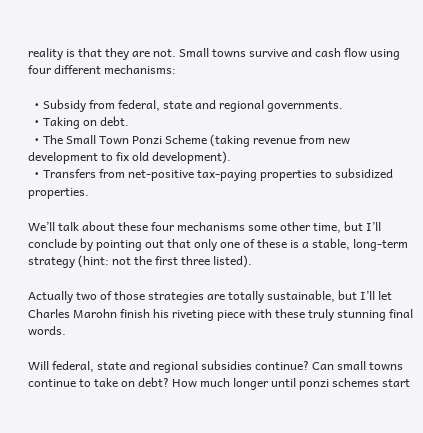reality is that they are not. Small towns survive and cash flow using four different mechanisms:

  • Subsidy from federal, state and regional governments.
  • Taking on debt.
  • The Small Town Ponzi Scheme (taking revenue from new development to fix old development).
  • Transfers from net-positive tax-paying properties to subsidized properties.

We’ll talk about these four mechanisms some other time, but I’ll conclude by pointing out that only one of these is a stable, long-term strategy (hint: not the first three listed).

Actually two of those strategies are totally sustainable, but I’ll let Charles Marohn finish his riveting piece with these truly stunning final words.

Will federal, state and regional subsidies continue? Can small towns continue to take on debt? How much longer until ponzi schemes start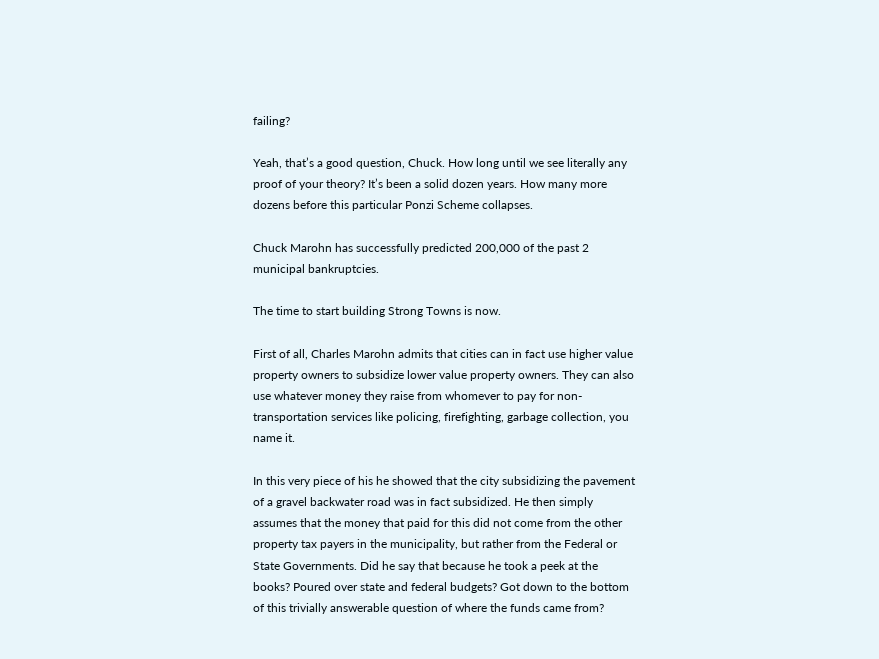failing?

Yeah, that’s a good question, Chuck. How long until we see literally any proof of your theory? It’s been a solid dozen years. How many more dozens before this particular Ponzi Scheme collapses.

Chuck Marohn has successfully predicted 200,000 of the past 2 municipal bankruptcies.

The time to start building Strong Towns is now.

First of all, Charles Marohn admits that cities can in fact use higher value property owners to subsidize lower value property owners. They can also use whatever money they raise from whomever to pay for non-transportation services like policing, firefighting, garbage collection, you name it.

In this very piece of his he showed that the city subsidizing the pavement of a gravel backwater road was in fact subsidized. He then simply assumes that the money that paid for this did not come from the other property tax payers in the municipality, but rather from the Federal or State Governments. Did he say that because he took a peek at the books? Poured over state and federal budgets? Got down to the bottom of this trivially answerable question of where the funds came from?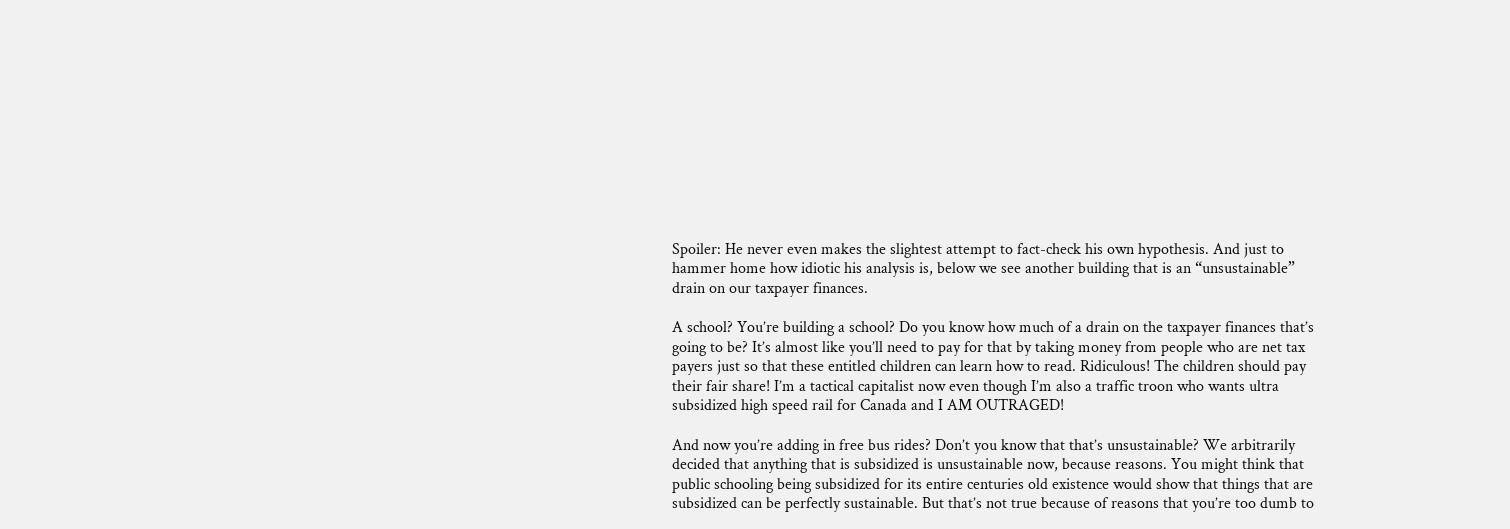Spoiler: He never even makes the slightest attempt to fact-check his own hypothesis. And just to hammer home how idiotic his analysis is, below we see another building that is an “unsustainable” drain on our taxpayer finances.

A school? You’re building a school? Do you know how much of a drain on the taxpayer finances that’s going to be? It’s almost like you’ll need to pay for that by taking money from people who are net tax payers just so that these entitled children can learn how to read. Ridiculous! The children should pay their fair share! I’m a tactical capitalist now even though I’m also a traffic troon who wants ultra subsidized high speed rail for Canada and I AM OUTRAGED!

And now you’re adding in free bus rides? Don’t you know that that’s unsustainable? We arbitrarily decided that anything that is subsidized is unsustainable now, because reasons. You might think that public schooling being subsidized for its entire centuries old existence would show that things that are subsidized can be perfectly sustainable. But that’s not true because of reasons that you’re too dumb to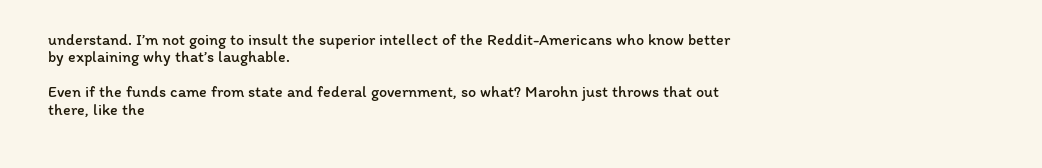understand. I’m not going to insult the superior intellect of the Reddit-Americans who know better by explaining why that’s laughable.

Even if the funds came from state and federal government, so what? Marohn just throws that out there, like the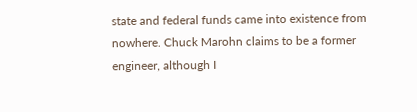state and federal funds came into existence from nowhere. Chuck Marohn claims to be a former engineer, although I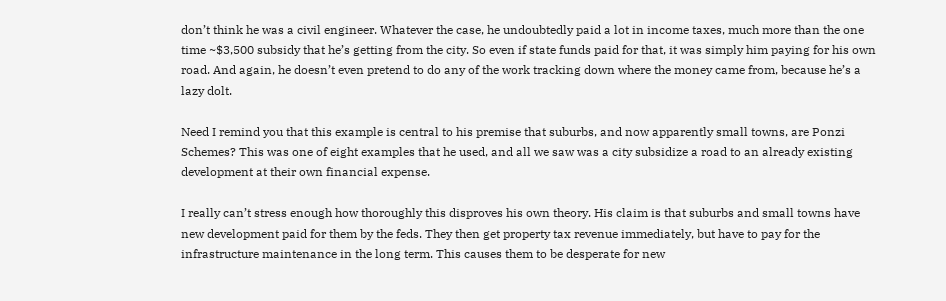don’t think he was a civil engineer. Whatever the case, he undoubtedly paid a lot in income taxes, much more than the one time ~$3,500 subsidy that he’s getting from the city. So even if state funds paid for that, it was simply him paying for his own road. And again, he doesn’t even pretend to do any of the work tracking down where the money came from, because he’s a lazy dolt.

Need I remind you that this example is central to his premise that suburbs, and now apparently small towns, are Ponzi Schemes? This was one of eight examples that he used, and all we saw was a city subsidize a road to an already existing development at their own financial expense.

I really can’t stress enough how thoroughly this disproves his own theory. His claim is that suburbs and small towns have new development paid for them by the feds. They then get property tax revenue immediately, but have to pay for the infrastructure maintenance in the long term. This causes them to be desperate for new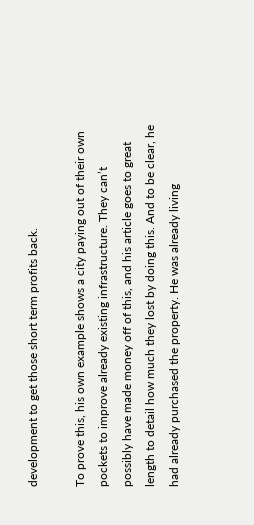development to get those short term profits back.

To prove this, his own example shows a city paying out of their own pockets to improve already existing infrastructure. They can’t possibly have made money off of this, and his article goes to great length to detail how much they lost by doing this. And to be clear, he had already purchased the property. He was already living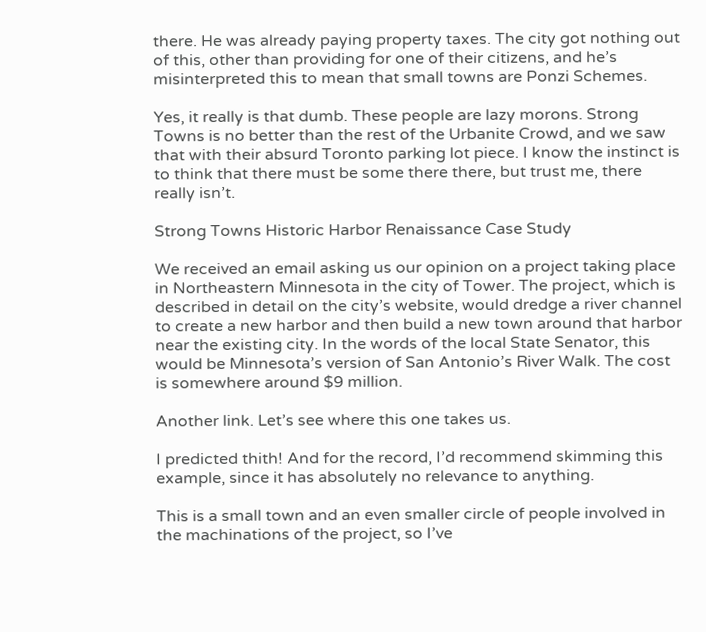there. He was already paying property taxes. The city got nothing out of this, other than providing for one of their citizens, and he’s misinterpreted this to mean that small towns are Ponzi Schemes.

Yes, it really is that dumb. These people are lazy morons. Strong Towns is no better than the rest of the Urbanite Crowd, and we saw that with their absurd Toronto parking lot piece. I know the instinct is to think that there must be some there there, but trust me, there really isn’t.

Strong Towns Historic Harbor Renaissance Case Study

We received an email asking us our opinion on a project taking place in Northeastern Minnesota in the city of Tower. The project, which is described in detail on the city’s website, would dredge a river channel to create a new harbor and then build a new town around that harbor near the existing city. In the words of the local State Senator, this would be Minnesota’s version of San Antonio’s River Walk. The cost is somewhere around $9 million.

Another link. Let’s see where this one takes us.

I predicted thith! And for the record, I’d recommend skimming this example, since it has absolutely no relevance to anything.

This is a small town and an even smaller circle of people involved in the machinations of the project, so I’ve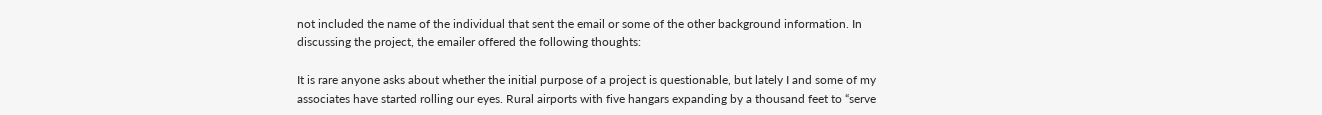not included the name of the individual that sent the email or some of the other background information. In discussing the project, the emailer offered the following thoughts:

It is rare anyone asks about whether the initial purpose of a project is questionable, but lately I and some of my associates have started rolling our eyes. Rural airports with five hangars expanding by a thousand feet to “serve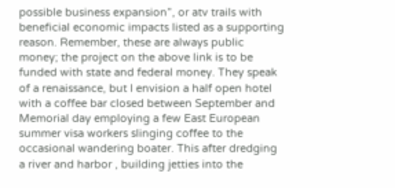possible business expansion”, or atv trails with beneficial economic impacts listed as a supporting reason. Remember, these are always public money; the project on the above link is to be funded with state and federal money. They speak of a renaissance, but I envision a half open hotel with a coffee bar closed between September and Memorial day employing a few East European summer visa workers slinging coffee to the occasional wandering boater. This after dredging a river and harbor , building jetties into the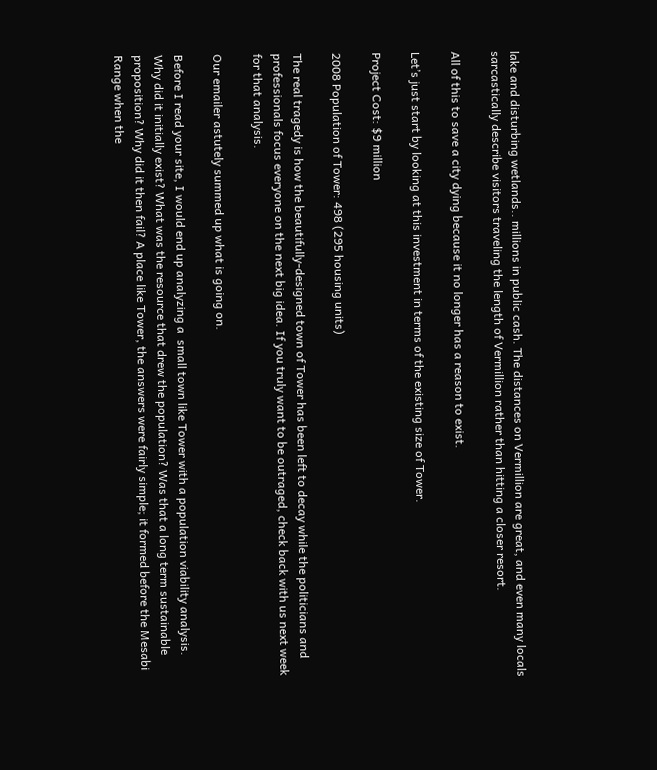lake and disturbing wetlands.. millions in public cash. The distances on Vermillion are great, and even many locals sarcastically describe visitors traveling the length of Vermillion rather than hitting a closer resort.

All of this to save a city dying because it no longer has a reason to exist.

Let’s just start by looking at this investment in terms of the existing size of Tower.

Project Cost: $9 million

2008 Population of Tower: 498 (295 housing units)

The real tragedy is how the beautifully-designed town of Tower has been left to decay while the politicians and professionals focus everyone on the next big idea. If you truly want to be outraged, check back with us next week for that analysis.

Our emailer astutely summed up what is going on.

Before I read your site, I would end up analyzing a  small town like Tower with a population viability analysis. Why did it initially exist? What was the resource that drew the population? Was that a long term sustainable proposition? Why did it then fail? A place like Tower, the answers were fairly simple; it formed before the Mesabi Range when the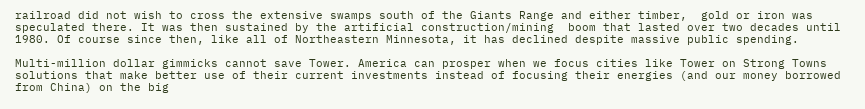railroad did not wish to cross the extensive swamps south of the Giants Range and either timber,  gold or iron was speculated there. It was then sustained by the artificial construction/mining  boom that lasted over two decades until 1980. Of course since then, like all of Northeastern Minnesota, it has declined despite massive public spending.

Multi-million dollar gimmicks cannot save Tower. America can prosper when we focus cities like Tower on Strong Towns solutions that make better use of their current investments instead of focusing their energies (and our money borrowed from China) on the big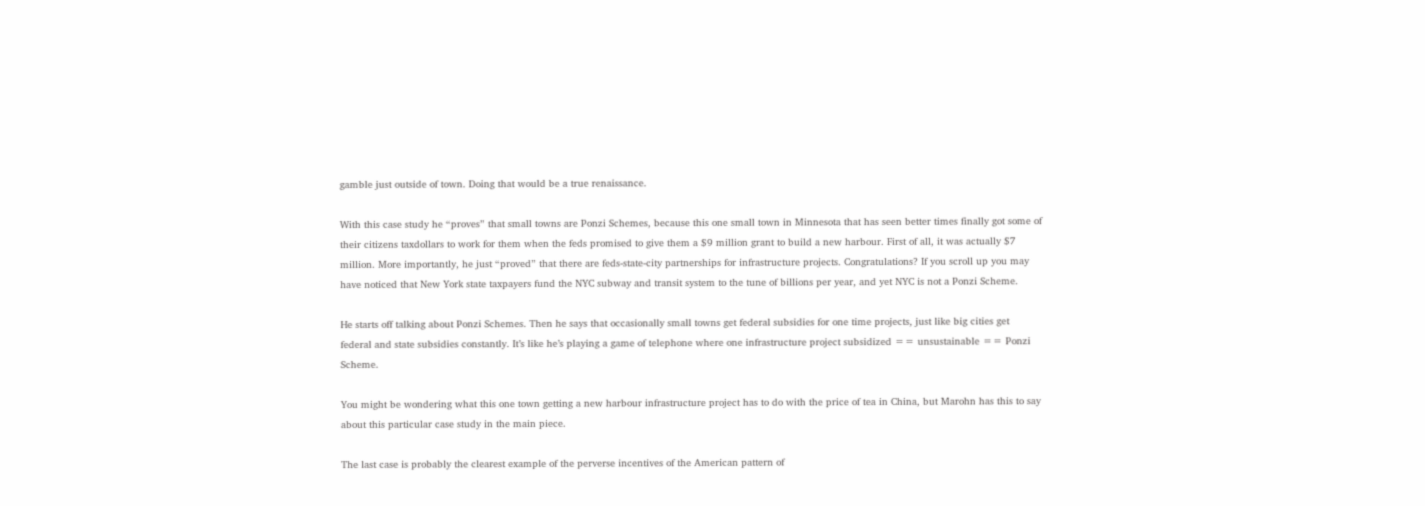gamble just outside of town. Doing that would be a true renaissance.

With this case study he “proves” that small towns are Ponzi Schemes, because this one small town in Minnesota that has seen better times finally got some of their citizens taxdollars to work for them when the feds promised to give them a $9 million grant to build a new harbour. First of all, it was actually $7 million. More importantly, he just “proved” that there are feds-state-city partnerships for infrastructure projects. Congratulations? If you scroll up you may have noticed that New York state taxpayers fund the NYC subway and transit system to the tune of billions per year, and yet NYC is not a Ponzi Scheme.

He starts off talking about Ponzi Schemes. Then he says that occasionally small towns get federal subsidies for one time projects, just like big cities get federal and state subsidies constantly. It’s like he’s playing a game of telephone where one infrastructure project subsidized == unsustainable == Ponzi Scheme.

You might be wondering what this one town getting a new harbour infrastructure project has to do with the price of tea in China, but Marohn has this to say about this particular case study in the main piece.

The last case is probably the clearest example of the perverse incentives of the American pattern of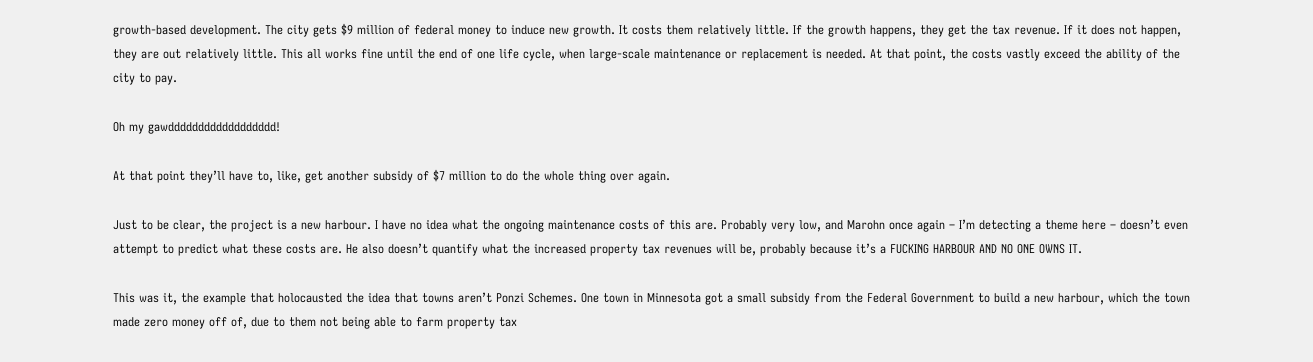growth-based development. The city gets $9 million of federal money to induce new growth. It costs them relatively little. If the growth happens, they get the tax revenue. If it does not happen, they are out relatively little. This all works fine until the end of one life cycle, when large-scale maintenance or replacement is needed. At that point, the costs vastly exceed the ability of the city to pay.

Oh my gawdddddddddddddddddd!

At that point they’ll have to, like, get another subsidy of $7 million to do the whole thing over again.

Just to be clear, the project is a new harbour. I have no idea what the ongoing maintenance costs of this are. Probably very low, and Marohn once again – I’m detecting a theme here – doesn’t even attempt to predict what these costs are. He also doesn’t quantify what the increased property tax revenues will be, probably because it’s a FUCKING HARBOUR AND NO ONE OWNS IT.

This was it, the example that holocausted the idea that towns aren’t Ponzi Schemes. One town in Minnesota got a small subsidy from the Federal Government to build a new harbour, which the town made zero money off of, due to them not being able to farm property tax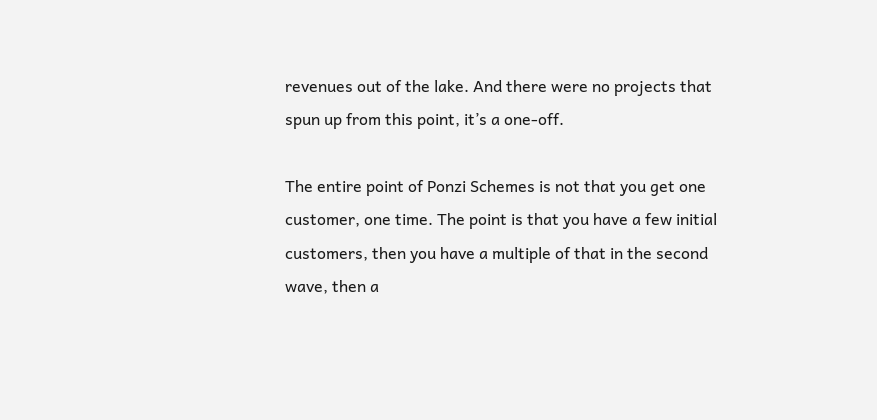revenues out of the lake. And there were no projects that spun up from this point, it’s a one-off.

The entire point of Ponzi Schemes is not that you get one customer, one time. The point is that you have a few initial customers, then you have a multiple of that in the second wave, then a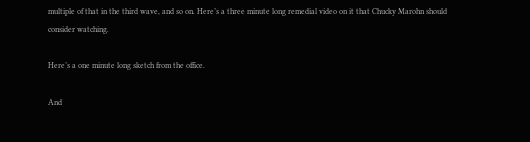multiple of that in the third wave, and so on. Here’s a three minute long remedial video on it that Chucky Marohn should consider watching.

Here’s a one minute long sketch from the office.

And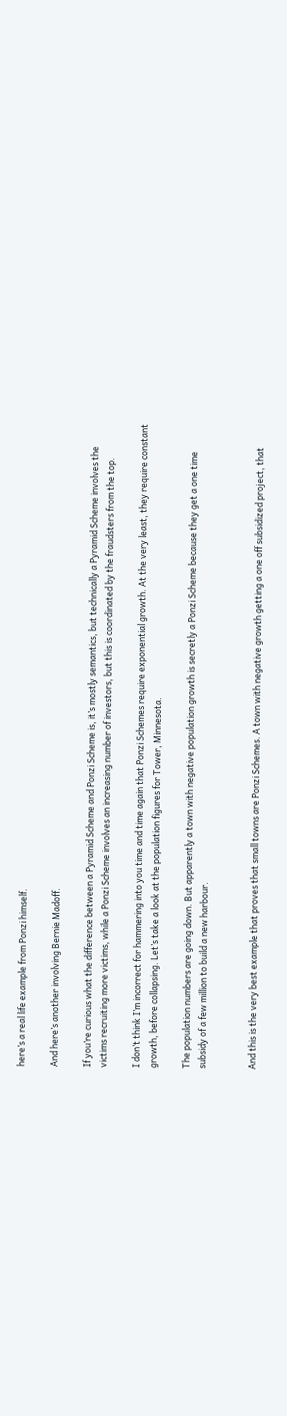here’s a real life example from Ponzi himself.

And here’s another involving Bernie Madoff.

If you’re curious what the difference between a Pyramid Scheme and Ponzi Scheme is, it’s mostly semantics, but technically a Pyramid Scheme involves the victims recruiting more victims, while a Ponzi Scheme involves an increasing number of investors, but this is coordinated by the fraudsters from the top.

I don’t think I’m incorrect for hammering into you time and time again that Ponzi Schemes require exponential growth. At the very least, they require constant growth, before collapsing. Let’s take a look at the population figures for Tower, Minnesota.

The population numbers are going down. But apparently a town with negative population growth is secretly a Ponzi Scheme because they get a one time subsidy of a few million to build a new harbour.


And this is the very best example that proves that small towns are Ponzi Schemes. A town with negative growth getting a one off subsidized project, that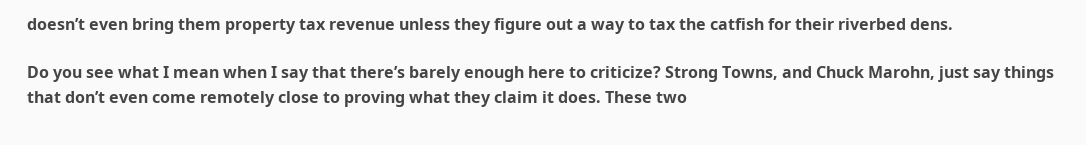doesn’t even bring them property tax revenue unless they figure out a way to tax the catfish for their riverbed dens.

Do you see what I mean when I say that there’s barely enough here to criticize? Strong Towns, and Chuck Marohn, just say things that don’t even come remotely close to proving what they claim it does. These two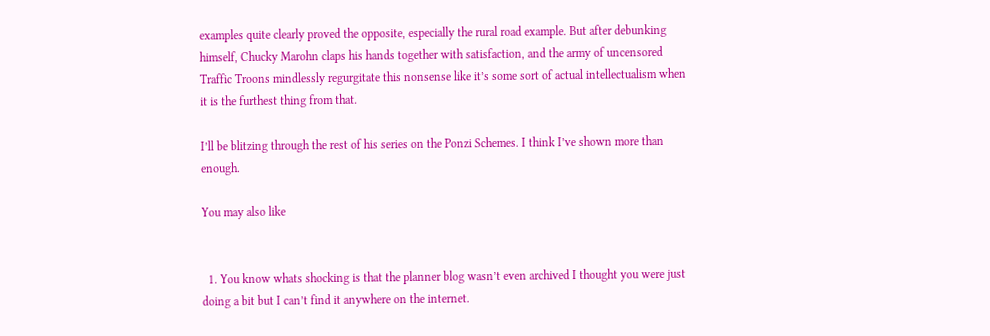examples quite clearly proved the opposite, especially the rural road example. But after debunking himself, Chucky Marohn claps his hands together with satisfaction, and the army of uncensored Traffic Troons mindlessly regurgitate this nonsense like it’s some sort of actual intellectualism when it is the furthest thing from that.

I’ll be blitzing through the rest of his series on the Ponzi Schemes. I think I’ve shown more than enough.

You may also like


  1. You know whats shocking is that the planner blog wasn’t even archived I thought you were just doing a bit but I can’t find it anywhere on the internet.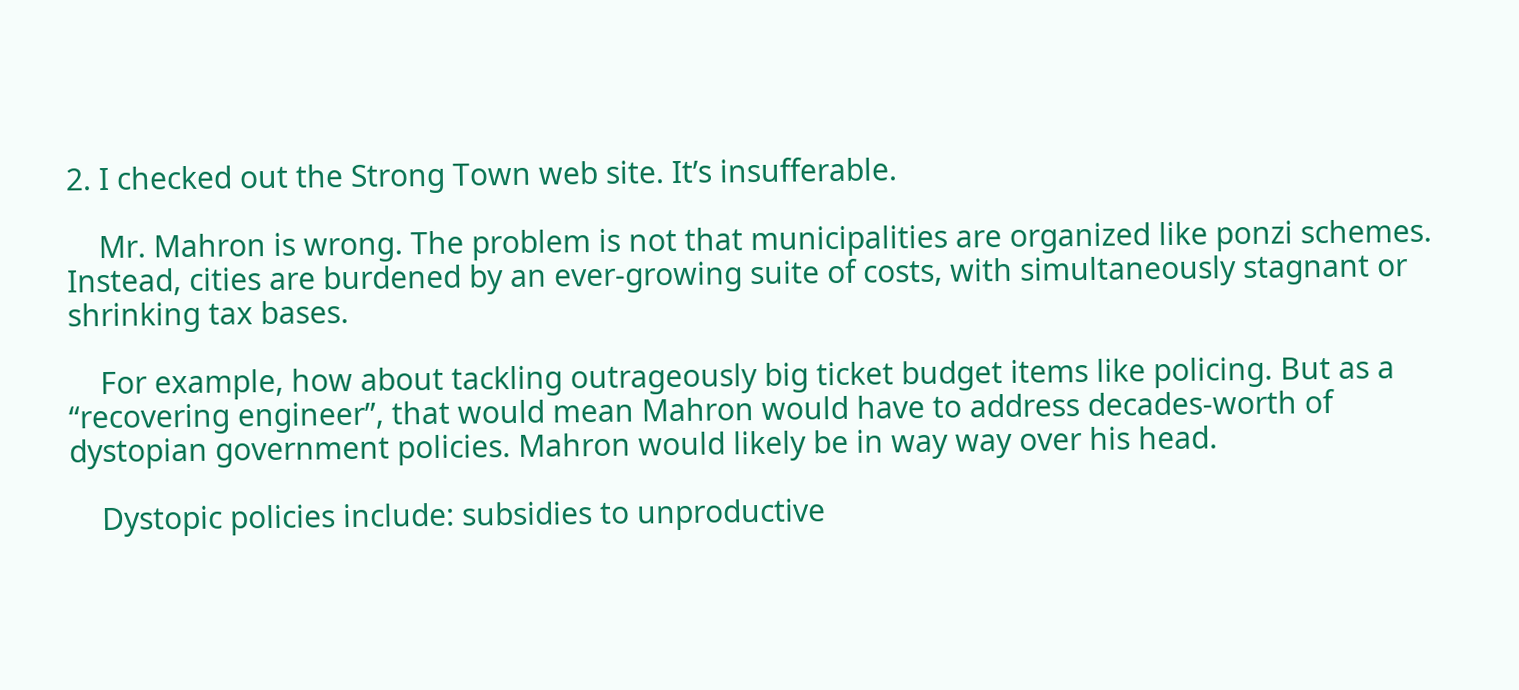2. I checked out the Strong Town web site. It’s insufferable.

    Mr. Mahron is wrong. The problem is not that municipalities are organized like ponzi schemes. Instead, cities are burdened by an ever-growing suite of costs, with simultaneously stagnant or shrinking tax bases.

    For example, how about tackling outrageously big ticket budget items like policing. But as a “recovering engineer”, that would mean Mahron would have to address decades-worth of dystopian government policies. Mahron would likely be in way way over his head.

    Dystopic policies include: subsidies to unproductive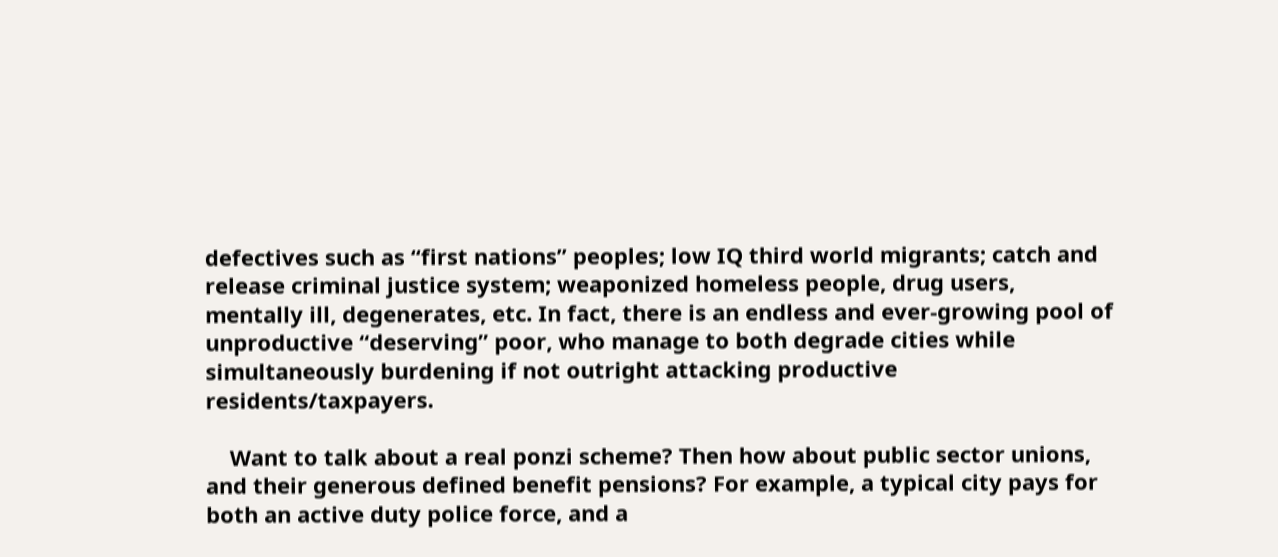defectives such as “first nations” peoples; low IQ third world migrants; catch and release criminal justice system; weaponized homeless people, drug users, mentally ill, degenerates, etc. In fact, there is an endless and ever-growing pool of unproductive “deserving” poor, who manage to both degrade cities while simultaneously burdening if not outright attacking productive residents/taxpayers.

    Want to talk about a real ponzi scheme? Then how about public sector unions, and their generous defined benefit pensions? For example, a typical city pays for both an active duty police force, and a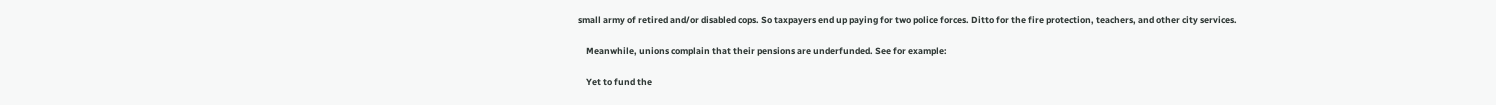small army of retired and/or disabled cops. So taxpayers end up paying for two police forces. Ditto for the fire protection, teachers, and other city services.

    Meanwhile, unions complain that their pensions are underfunded. See for example:

    Yet to fund the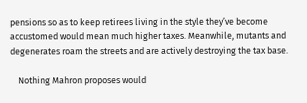pensions so as to keep retirees living in the style they’ve become accustomed would mean much higher taxes. Meanwhile, mutants and degenerates roam the streets and are actively destroying the tax base.

    Nothing Mahron proposes would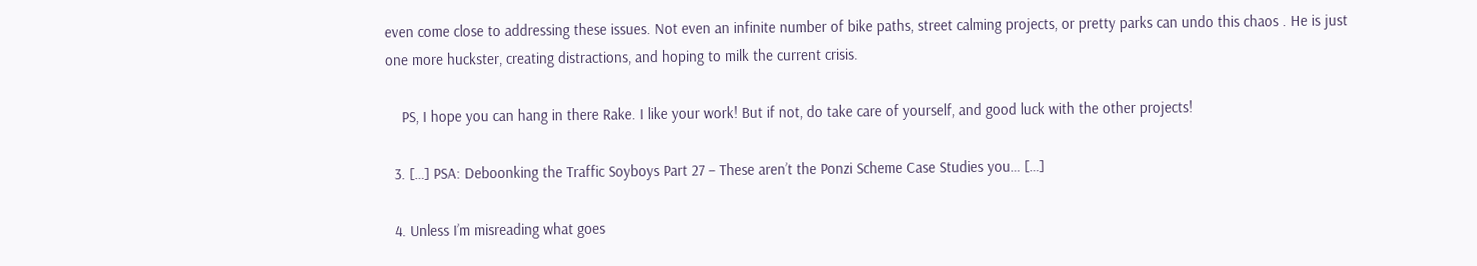even come close to addressing these issues. Not even an infinite number of bike paths, street calming projects, or pretty parks can undo this chaos . He is just one more huckster, creating distractions, and hoping to milk the current crisis.

    PS, I hope you can hang in there Rake. I like your work! But if not, do take care of yourself, and good luck with the other projects!

  3. […] PSA: Deboonking the Traffic Soyboys Part 27 – These aren’t the Ponzi Scheme Case Studies you… […]

  4. Unless I’m misreading what goes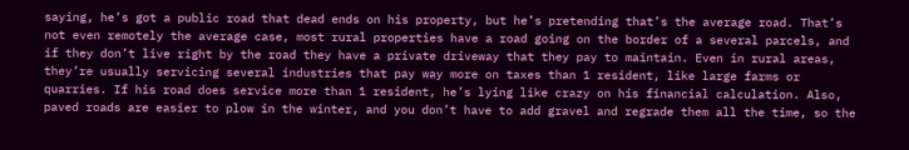saying, he’s got a public road that dead ends on his property, but he’s pretending that’s the average road. That’s not even remotely the average case, most rural properties have a road going on the border of a several parcels, and if they don’t live right by the road they have a private driveway that they pay to maintain. Even in rural areas, they’re usually servicing several industries that pay way more on taxes than 1 resident, like large farms or quarries. If his road does service more than 1 resident, he’s lying like crazy on his financial calculation. Also, paved roads are easier to plow in the winter, and you don’t have to add gravel and regrade them all the time, so the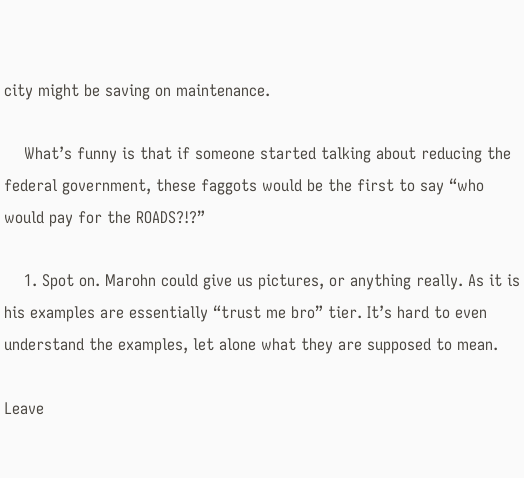city might be saving on maintenance.

    What’s funny is that if someone started talking about reducing the federal government, these faggots would be the first to say “who would pay for the ROADS?!?”

    1. Spot on. Marohn could give us pictures, or anything really. As it is his examples are essentially “trust me bro” tier. It’s hard to even understand the examples, let alone what they are supposed to mean.

Leave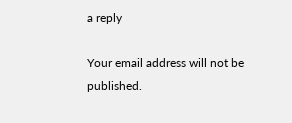a reply

Your email address will not be published.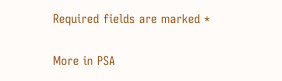Required fields are marked *

More in PSA